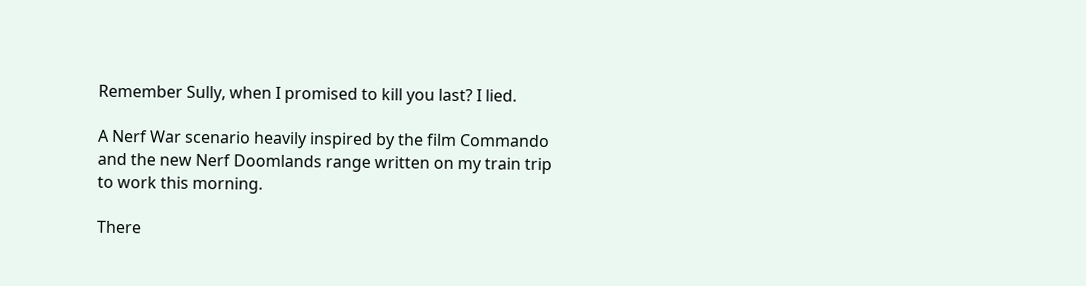Remember Sully, when I promised to kill you last? I lied.

A Nerf War scenario heavily inspired by the film Commando and the new Nerf Doomlands range written on my train trip to work this morning.

There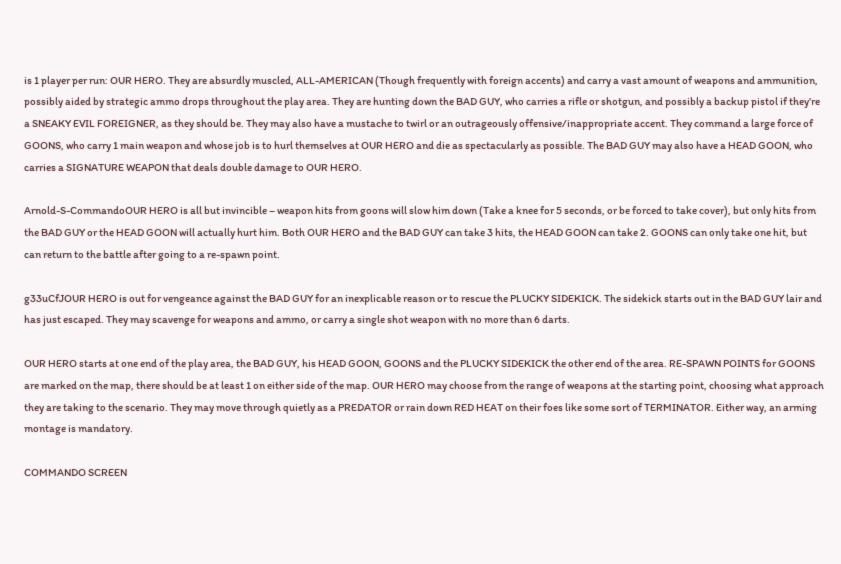is 1 player per run: OUR HERO. They are absurdly muscled, ALL-AMERICAN (Though frequently with foreign accents) and carry a vast amount of weapons and ammunition, possibly aided by strategic ammo drops throughout the play area. They are hunting down the BAD GUY, who carries a rifle or shotgun, and possibly a backup pistol if they’re a SNEAKY EVIL FOREIGNER, as they should be. They may also have a mustache to twirl or an outrageously offensive/inappropriate accent. They command a large force of GOONS, who carry 1 main weapon and whose job is to hurl themselves at OUR HERO and die as spectacularly as possible. The BAD GUY may also have a HEAD GOON, who carries a SIGNATURE WEAPON that deals double damage to OUR HERO.

Arnold-S-CommandoOUR HERO is all but invincible – weapon hits from goons will slow him down (Take a knee for 5 seconds, or be forced to take cover), but only hits from the BAD GUY or the HEAD GOON will actually hurt him. Both OUR HERO and the BAD GUY can take 3 hits, the HEAD GOON can take 2. GOONS can only take one hit, but can return to the battle after going to a re-spawn point.

g33uCfJOUR HERO is out for vengeance against the BAD GUY for an inexplicable reason or to rescue the PLUCKY SIDEKICK. The sidekick starts out in the BAD GUY lair and has just escaped. They may scavenge for weapons and ammo, or carry a single shot weapon with no more than 6 darts.

OUR HERO starts at one end of the play area, the BAD GUY, his HEAD GOON, GOONS and the PLUCKY SIDEKICK the other end of the area. RE-SPAWN POINTS for GOONS are marked on the map, there should be at least 1 on either side of the map. OUR HERO may choose from the range of weapons at the starting point, choosing what approach they are taking to the scenario. They may move through quietly as a PREDATOR or rain down RED HEAT on their foes like some sort of TERMINATOR. Either way, an arming montage is mandatory.

COMMANDO SCREEN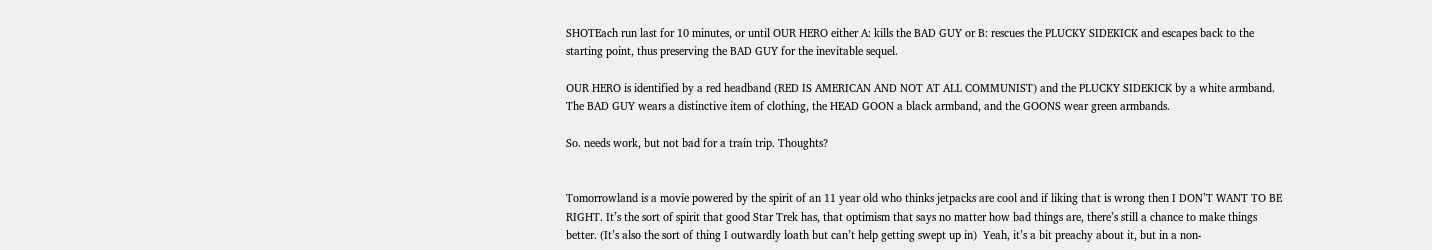SHOTEach run last for 10 minutes, or until OUR HERO either A: kills the BAD GUY or B: rescues the PLUCKY SIDEKICK and escapes back to the starting point, thus preserving the BAD GUY for the inevitable sequel.

OUR HERO is identified by a red headband (RED IS AMERICAN AND NOT AT ALL COMMUNIST) and the PLUCKY SIDEKICK by a white armband. The BAD GUY wears a distinctive item of clothing, the HEAD GOON a black armband, and the GOONS wear green armbands.

So. needs work, but not bad for a train trip. Thoughts?


Tomorrowland is a movie powered by the spirit of an 11 year old who thinks jetpacks are cool and if liking that is wrong then I DON’T WANT TO BE RIGHT. It’s the sort of spirit that good Star Trek has, that optimism that says no matter how bad things are, there’s still a chance to make things better. (It’s also the sort of thing I outwardly loath but can’t help getting swept up in)  Yeah, it’s a bit preachy about it, but in a non-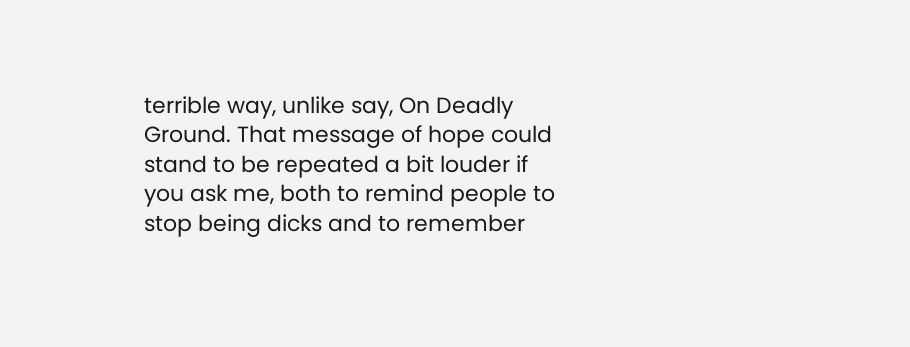terrible way, unlike say, On Deadly Ground. That message of hope could stand to be repeated a bit louder if you ask me, both to remind people to stop being dicks and to remember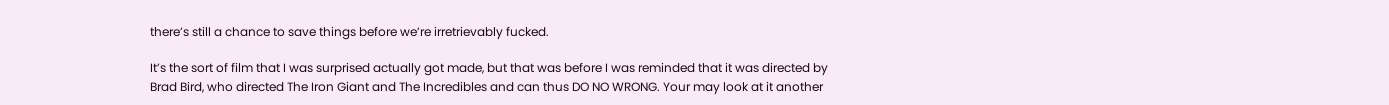there’s still a chance to save things before we’re irretrievably fucked.

It’s the sort of film that I was surprised actually got made, but that was before I was reminded that it was directed by Brad Bird, who directed The Iron Giant and The Incredibles and can thus DO NO WRONG. Your may look at it another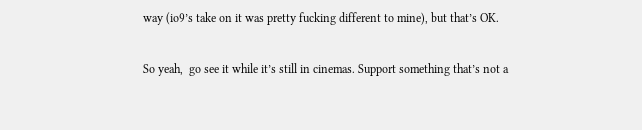way (io9’s take on it was pretty fucking different to mine), but that’s OK.

So yeah,  go see it while it’s still in cinemas. Support something that’s not a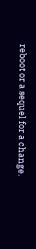reboot or a sequel for a change.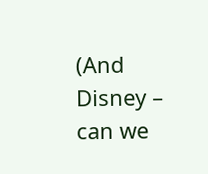(And Disney – can we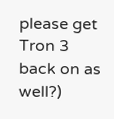please get Tron 3 back on as well?)